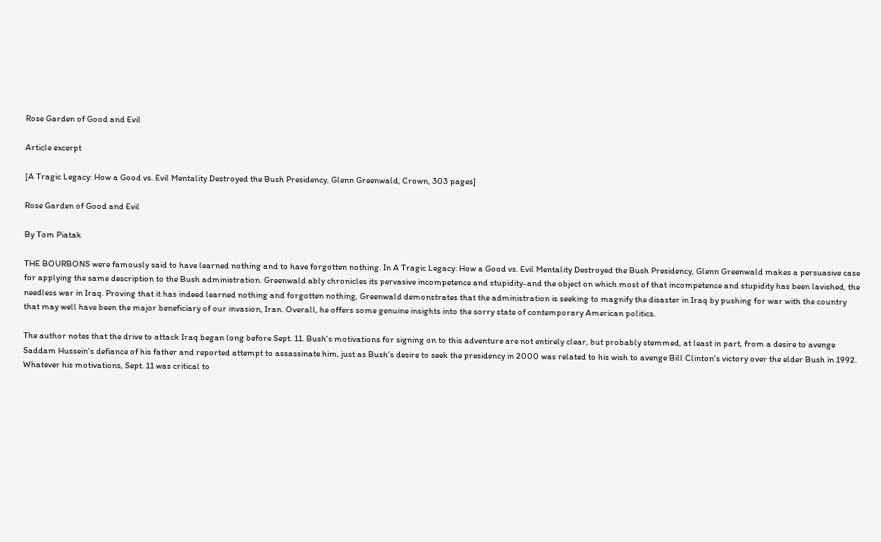Rose Garden of Good and Evil

Article excerpt

[A Tragic Legacy: How a Good vs. Evil Mentality Destroyed the Bush Presidency, Glenn Greenwald, Crown, 303 pages]

Rose Garden of Good and Evil

By Tom Piatak

THE BOURBONS were famously said to have learned nothing and to have forgotten nothing. In A Tragic Legacy: How a Good vs. Evil Mentality Destroyed the Bush Presidency, Glenn Greenwald makes a persuasive case for applying the same description to the Bush administration. Greenwald ably chronicles its pervasive incompetence and stupidity-and the object on which most of that incompetence and stupidity has been lavished, the needless war in Iraq. Proving that it has indeed learned nothing and forgotten nothing, Greenwald demonstrates that the administration is seeking to magnify the disaster in Iraq by pushing for war with the country that may well have been the major beneficiary of our invasion, Iran. Overall, he offers some genuine insights into the sorry state of contemporary American politics.

The author notes that the drive to attack Iraq began long before Sept. 11. Bush's motivations for signing on to this adventure are not entirely clear, but probably stemmed, at least in part, from a desire to avenge Saddam Hussein's defiance of his father and reported attempt to assassinate him, just as Bush's desire to seek the presidency in 2000 was related to his wish to avenge Bill Clinton's victory over the elder Bush in 1992. Whatever his motivations, Sept. 11 was critical to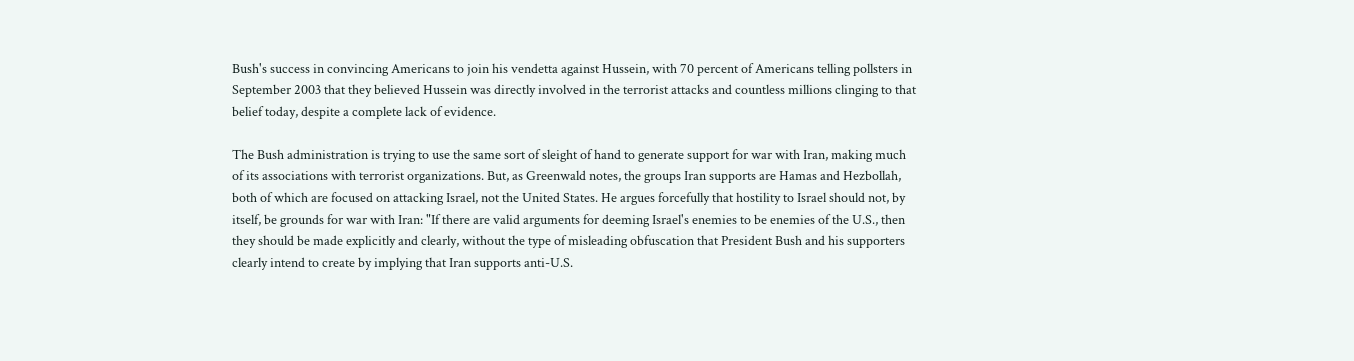Bush's success in convincing Americans to join his vendetta against Hussein, with 70 percent of Americans telling pollsters in September 2003 that they believed Hussein was directly involved in the terrorist attacks and countless millions clinging to that belief today, despite a complete lack of evidence.

The Bush administration is trying to use the same sort of sleight of hand to generate support for war with Iran, making much of its associations with terrorist organizations. But, as Greenwald notes, the groups Iran supports are Hamas and Hezbollah, both of which are focused on attacking Israel, not the United States. He argues forcefully that hostility to Israel should not, by itself, be grounds for war with Iran: "If there are valid arguments for deeming Israel's enemies to be enemies of the U.S., then they should be made explicitly and clearly, without the type of misleading obfuscation that President Bush and his supporters clearly intend to create by implying that Iran supports anti-U.S.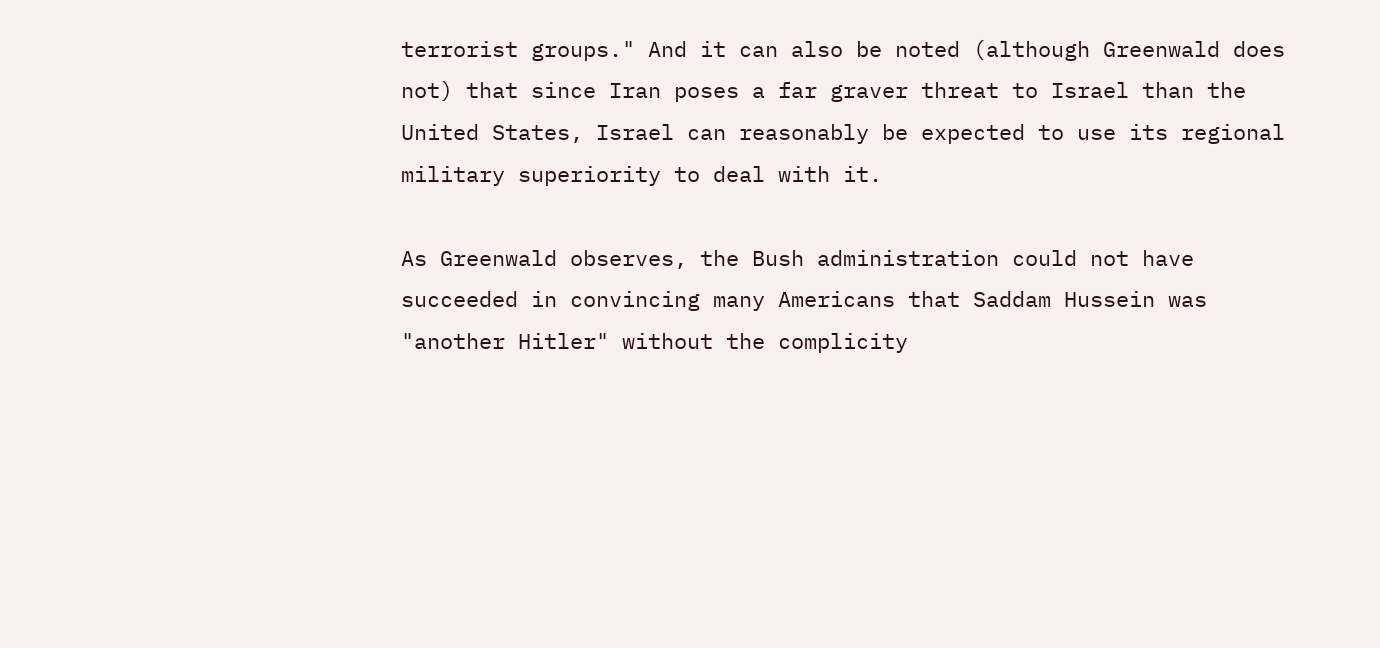terrorist groups." And it can also be noted (although Greenwald does not) that since Iran poses a far graver threat to Israel than the United States, Israel can reasonably be expected to use its regional military superiority to deal with it.

As Greenwald observes, the Bush administration could not have succeeded in convincing many Americans that Saddam Hussein was "another Hitler" without the complicity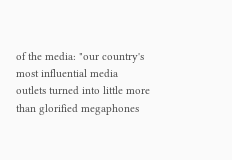of the media: "our country's most influential media outlets turned into little more than glorified megaphones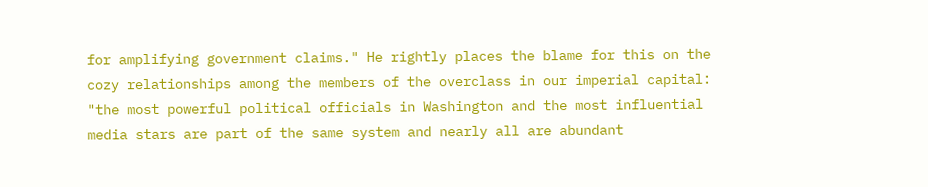for amplifying government claims." He rightly places the blame for this on the cozy relationships among the members of the overclass in our imperial capital: "the most powerful political officials in Washington and the most influential media stars are part of the same system and nearly all are abundant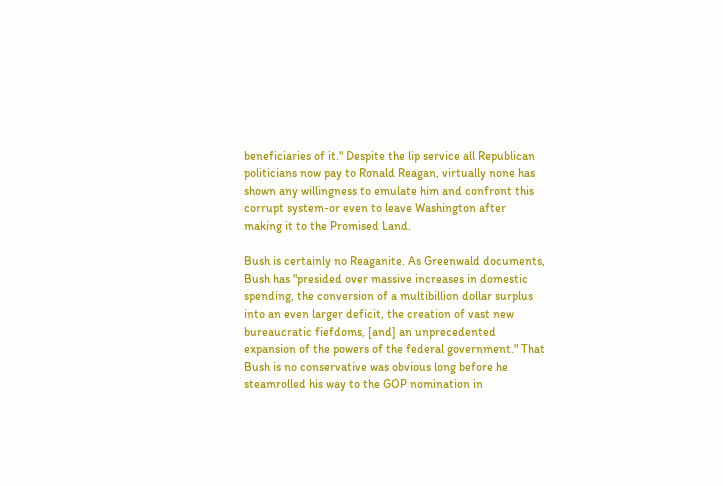beneficiaries of it." Despite the lip service all Republican politicians now pay to Ronald Reagan, virtually none has shown any willingness to emulate him and confront this corrupt system-or even to leave Washington after making it to the Promised Land.

Bush is certainly no Reaganite. As Greenwald documents, Bush has "presided over massive increases in domestic spending, the conversion of a multibillion dollar surplus into an even larger deficit, the creation of vast new bureaucratic fiefdoms, [and] an unprecedented expansion of the powers of the federal government." That Bush is no conservative was obvious long before he steamrolled his way to the GOP nomination in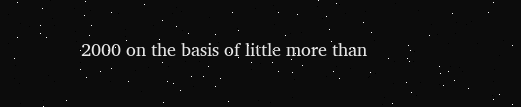2000 on the basis of little more than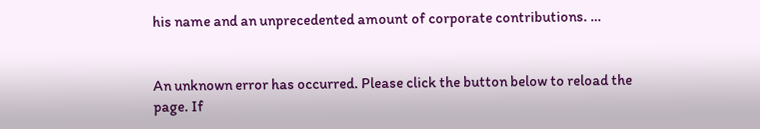his name and an unprecedented amount of corporate contributions. …


An unknown error has occurred. Please click the button below to reload the page. If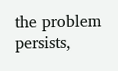the problem persists,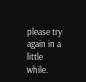please try again in a little while.